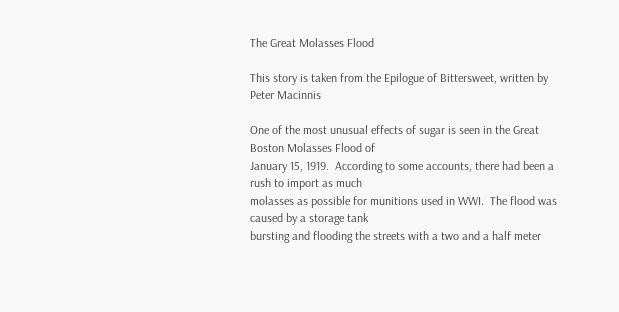The Great Molasses Flood

This story is taken from the Epilogue of Bittersweet, written by Peter Macinnis

One of the most unusual effects of sugar is seen in the Great Boston Molasses Flood of
January 15, 1919.  According to some accounts, there had been a rush to import as much
molasses as possible for munitions used in WWI.  The flood was caused by a storage tank
bursting and flooding the streets with a two and a half meter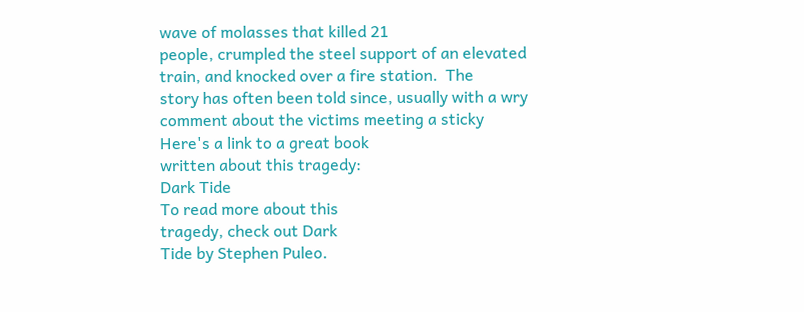wave of molasses that killed 21
people, crumpled the steel support of an elevated train, and knocked over a fire station.  The
story has often been told since, usually with a wry comment about the victims meeting a sticky
Here's a link to a great book
written about this tragedy:
Dark Tide
To read more about this
tragedy, check out Dark
Tide by Stephen Puleo.